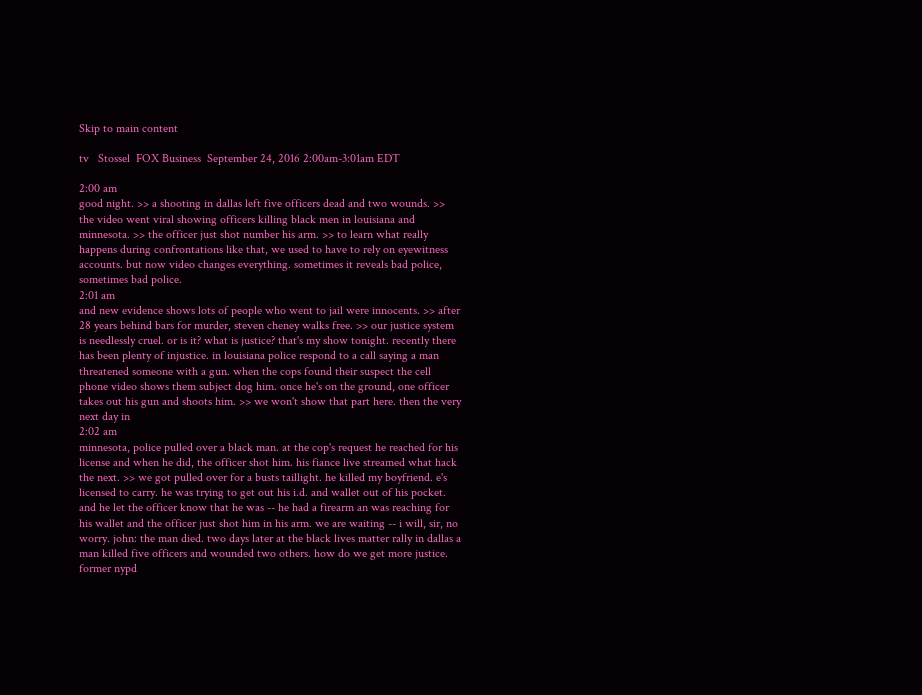Skip to main content

tv   Stossel  FOX Business  September 24, 2016 2:00am-3:01am EDT

2:00 am
good night. >> a shooting in dallas left five officers dead and two wounds. >> the video went viral showing officers killing black men in louisiana and minnesota. >> the officer just shot number his arm. >> to learn what really happens during confrontations like that, we used to have to rely on eyewitness accounts. but now video changes everything. sometimes it reveals bad police, sometimes bad police.
2:01 am
and new evidence shows lots of people who went to jail were innocents. >> after 28 years behind bars for murder, steven cheney walks free. >> our justice system is needlessly cruel. or is it? what is justice? that's my show tonight. recently there has been plenty of injustice. in louisiana police respond to a call saying a man threatened someone with a gun. when the cops found their suspect the cell phone video shows them subject dog him. once he's on the ground, one officer takes out his gun and shoots him. >> we won't show that part here. then the very next day in
2:02 am
minnesota, police pulled over a black man. at the cop's request he reached for his license and when he did, the officer shot him. his fiance live streamed what hack the next. >> we got pulled over for a busts taillight. he killed my boyfriend. e's licensed to carry. he was trying to get out his i.d. and wallet out of his pocket. and he let the officer know that he was -- he had a firearm an was reaching for his wallet and the officer just shot him in his arm. we are waiting -- i will, sir, no worry. john: the man died. two days later at the black lives matter rally in dallas a man killed five officers and wounded two others. how do we get more justice. former nypd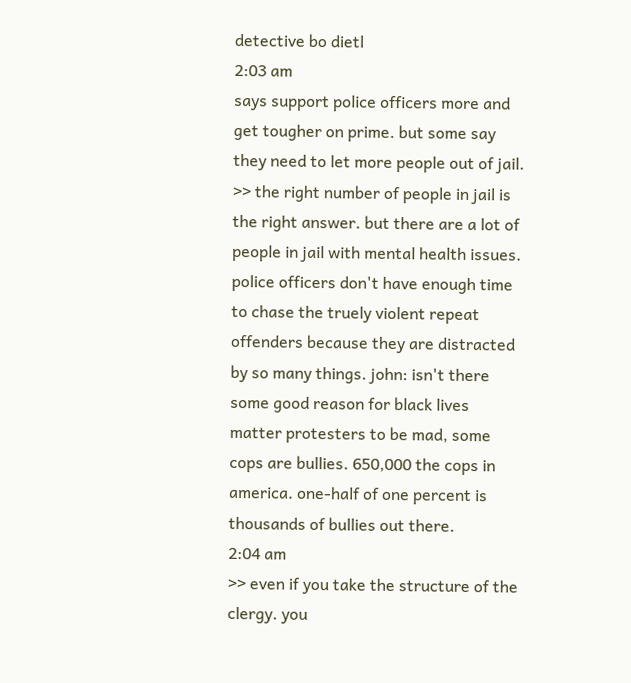detective bo dietl
2:03 am
says support police officers more and get tougher on prime. but some say they need to let more people out of jail. >> the right number of people in jail is the right answer. but there are a lot of people in jail with mental health issues. police officers don't have enough time to chase the truely violent repeat offenders because they are distracted by so many things. john: isn't there some good reason for black lives matter protesters to be mad, some cops are bullies. 650,000 the cops in america. one-half of one percent is thousands of bullies out there.
2:04 am
>> even if you take the structure of the clergy. you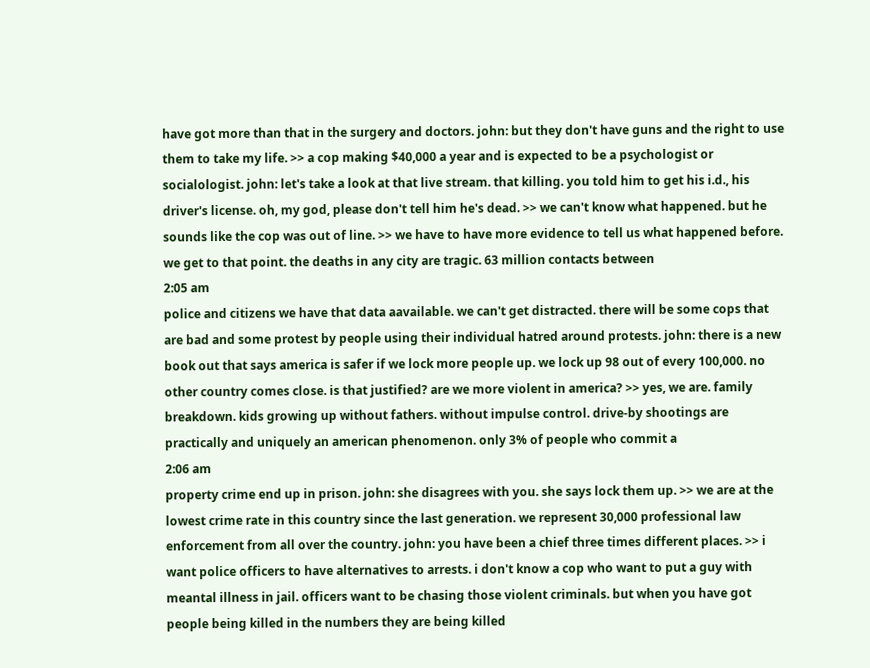have got more than that in the surgery and doctors. john: but they don't have guns and the right to use them to take my life. >> a cop making $40,000 a year and is expected to be a psychologist or socialologist. john: let's take a look at that live stream. that killing. you told him to get his i.d., his driver's license. oh, my god, please don't tell him he's dead. >> we can't know what happened. but he sounds like the cop was out of line. >> we have to have more evidence to tell us what happened before. we get to that point. the deaths in any city are tragic. 63 million contacts between
2:05 am
police and citizens we have that data aavailable. we can't get distracted. there will be some cops that are bad and some protest by people using their individual hatred around protests. john: there is a new book out that says america is safer if we lock more people up. we lock up 98 out of every 100,000. no other country comes close. is that justified? are we more violent in america? >> yes, we are. family breakdown. kids growing up without fathers. without impulse control. drive-by shootings are practically and uniquely an american phenomenon. only 3% of people who commit a
2:06 am
property crime end up in prison. john: she disagrees with you. she says lock them up. >> we are at the lowest crime rate in this country since the last generation. we represent 30,000 professional law enforcement from all over the country. john: you have been a chief three times different places. >> i want police officers to have alternatives to arrests. i don't know a cop who want to put a guy with meantal illness in jail. officers want to be chasing those violent criminals. but when you have got people being killed in the numbers they are being killed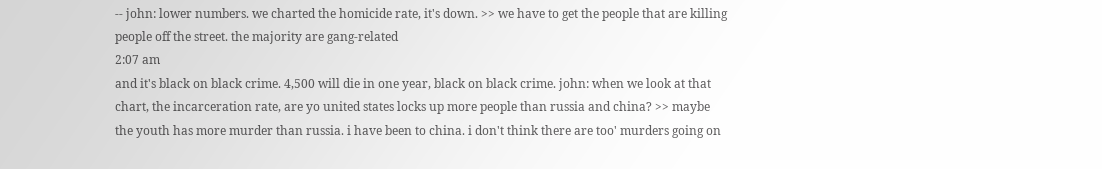-- john: lower numbers. we charted the homicide rate, it's down. >> we have to get the people that are killing people off the street. the majority are gang-related
2:07 am
and it's black on black crime. 4,500 will die in one year, black on black crime. john: when we look at that chart, the incarceration rate, are yo united states locks up more people than russia and china? >> maybe the youth has more murder than russia. i have been to china. i don't think there are too' murders going on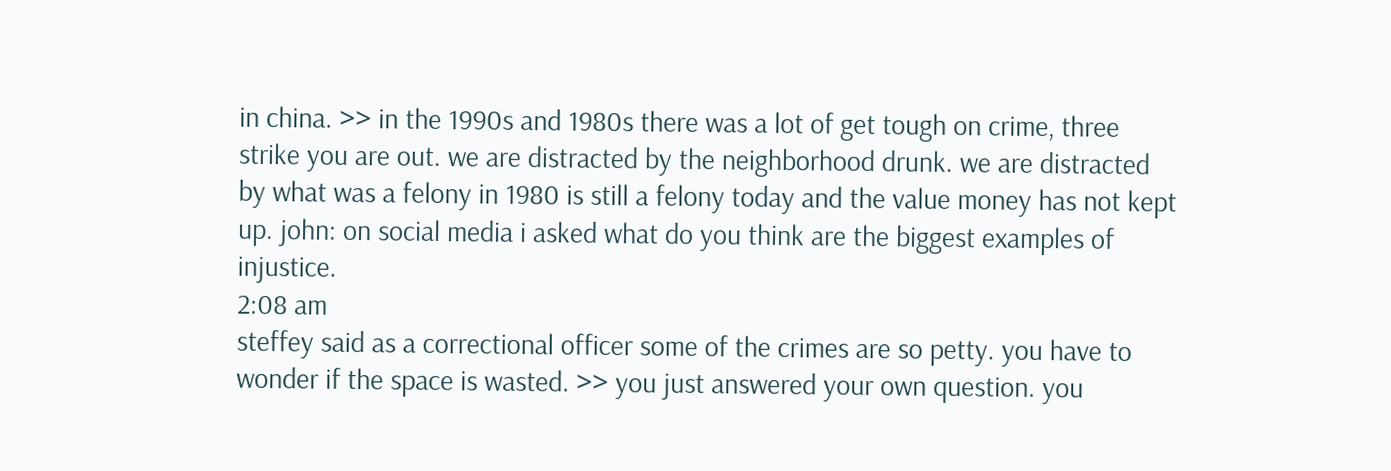in china. >> in the 1990s and 1980s there was a lot of get tough on crime, three strike you are out. we are distracted by the neighborhood drunk. we are distracted by what was a felony in 1980 is still a felony today and the value money has not kept up. john: on social media i asked what do you think are the biggest examples of injustice.
2:08 am
steffey said as a correctional officer some of the crimes are so petty. you have to wonder if the space is wasted. >> you just answered your own question. you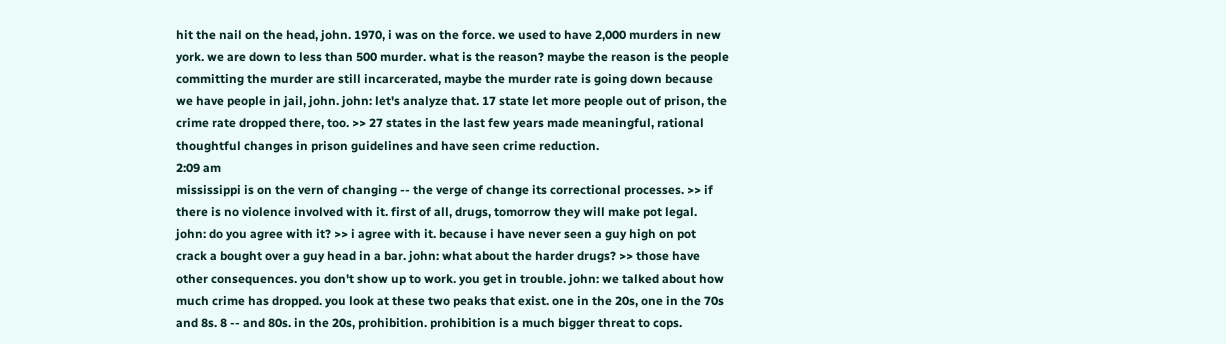hit the nail on the head, john. 1970, i was on the force. we used to have 2,000 murders in new york. we are down to less than 500 murder. what is the reason? maybe the reason is the people committing the murder are still incarcerated, maybe the murder rate is going down because we have people in jail, john. john: let's analyze that. 17 state let more people out of prison, the crime rate dropped there, too. >> 27 states in the last few years made meaningful, rational thoughtful changes in prison guidelines and have seen crime reduction.
2:09 am
mississippi is on the vern of changing -- the verge of change its correctional processes. >> if there is no violence involved with it. first of all, drugs, tomorrow they will make pot legal. john: do you agree with it? >> i agree with it. because i have never seen a guy high on pot crack a bought over a guy head in a bar. john: what about the harder drugs? >> those have other consequences. you don't show up to work. you get in trouble. john: we talked about how much crime has dropped. you look at these two peaks that exist. one in the 20s, one in the 70s and 8s. 8 -- and 80s. in the 20s, prohibition. prohibition is a much bigger threat to cops.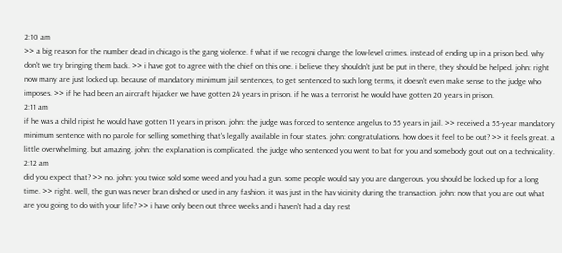2:10 am
>> a big reason for the number dead in chicago is the gang violence. f what if we recogni change the low-level crimes. instead of ending up in a prison bed. why don't we try bringing them back. >> i have got to agree with the chief on this one. i believe they shouldn't just be put in there, they should be helped. john: right now many are just locked up. because of mandatory minimum jail sentences, to get sentenced to such long terms, it doesn't even make sense to the judge who imposes. >> if he had been an aircraft hijacker we have gotten 24 years in prison. if he was a terrorist he would have gotten 20 years in prison.
2:11 am
if he was a child ripist he would have gotten 11 years in prison. john: the judge was forced to sentence angelus to 55 years in jail. >> received a 55-year mandatory minimum sentence with no parole for selling something that's legally available in four states. john: congratulations. how does it feel to be out? >> it feels great. a little overwhelming. but amazing. john: the explanation is complicated. the judge who sentenced you went to bat for you and somebody gout out on a technicality.
2:12 am
did you expect that? >> no. john: you twice sold some weed and you had a gun. some people would say you are dangerous. you should be locked up for a long time. >> right. well, the gun was never bran dished or used in any fashion. it was just in the hav vicinity during the transaction. john: now that you are out what are you going to do with your life? >> i have only been out three weeks and i haven't had a day rest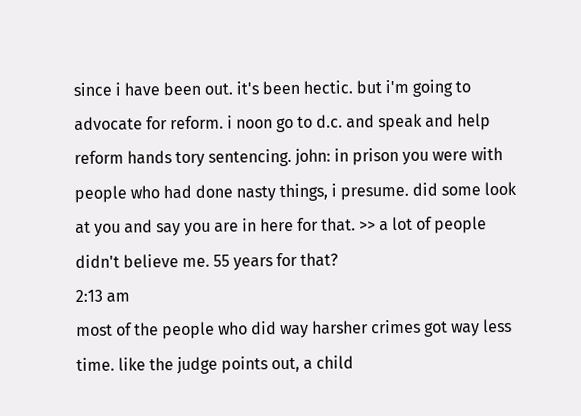since i have been out. it's been hectic. but i'm going to advocate for reform. i noon go to d.c. and speak and help reform hands tory sentencing. john: in prison you were with people who had done nasty things, i presume. did some look at you and say you are in here for that. >> a lot of people didn't believe me. 55 years for that?
2:13 am
most of the people who did way harsher crimes got way less time. like the judge points out, a child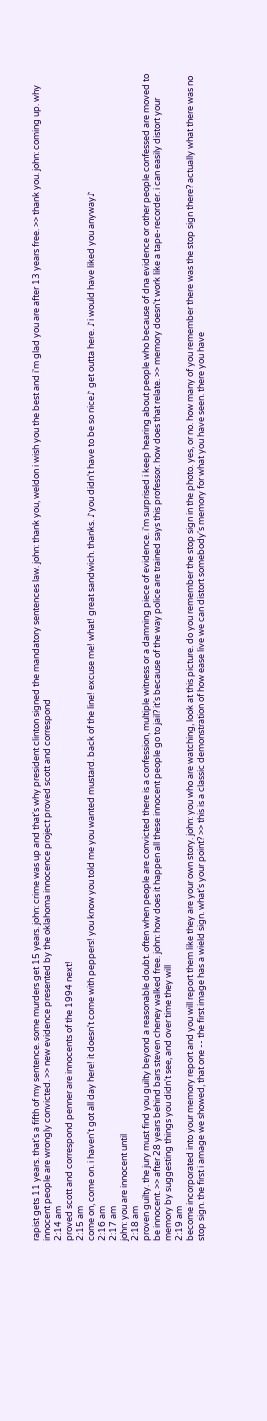rapist gets 11 years. that's a fifth of my sentence. some murders get 15 years. john: crime was up and that's why president clinton signed the mandatory sentences law. john: thank you, weldon i wish you the best and i'm glad you are after 13 years free. >> thank you. john: coming up. why innocent people are wrongly convicted. >> new evidence presented by the oklahoma innocence project proved scott and correspond
2:14 am
proved scott and correspond penner are innocents of the 1994 next!
2:15 am
come on, come on. i haven't got all day here! it doesn't come with peppers! you know you told me you wanted mustard. back of the line! excuse me! what! great sandwich. thanks. ♪you didn't have to be so nice♪ get outta here. ♪i would have liked you anyway♪
2:16 am
2:17 am
john: you are innocent until
2:18 am
proven guilty. the jury must find you guilty beyond a reasonable doubt. often when people are convicted there is a confession, multiple witness or a damning piece of evidence. i'm surprised i keep hearing about people who because of dna evidence or other people confessed are moved to be innocent. >> after 28 years behind bars steven cheney walked free. john: how does it happen all these innocent people go to jail? it's because of the way police are trained says this professor. how does that relate. >> memory doesn't work like a tape-recorder. i can easily distort your memory by suggesting things you didn't see, and over time they will
2:19 am
become incorporated into your memory report and you will report them like they are your own story. john: you who are watching, look at this picture. do you remember the stop sign in the photo. yes, or no. how many of you remember there was the stop sign there? actually what there was no stop sign. the first i amage we showed, that one -- the first image has a wield sign. what's your point? >> this is a classic demonstration of how ease live we can distort somebody's memory for what you have seen. there you have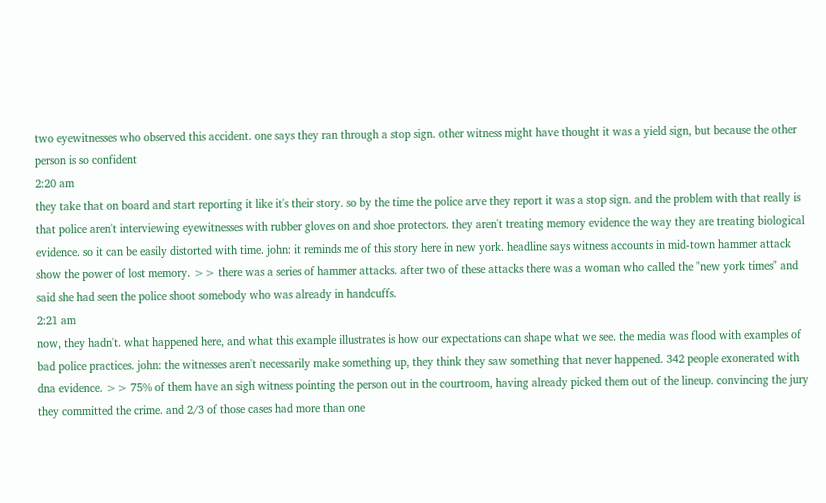two eyewitnesses who observed this accident. one says they ran through a stop sign. other witness might have thought it was a yield sign, but because the other person is so confident
2:20 am
they take that on board and start reporting it like it's their story. so by the time the police arve they report it was a stop sign. and the problem with that really is that police aren't interviewing eyewitnesses with rubber gloves on and shoe protectors. they aren't treating memory evidence the way they are treating biological evidence. so it can be easily distorted with time. john: it reminds me of this story here in new york. headline says witness accounts in mid-town hammer attack show the power of lost memory. >> there was a series of hammer attacks. after two of these attacks there was a woman who called the "new york times" and said she had seen the police shoot somebody who was already in handcuffs.
2:21 am
now, they hadn't. what happened here, and what this example illustrates is how our expectations can shape what we see. the media was flood with examples of bad police practices. john: the witnesses aren't necessarily make something up, they think they saw something that never happened. 342 people exonerated with dna evidence. >> 75% of them have an sigh witness pointing the person out in the courtroom, having already picked them out of the lineup. convincing the jury they committed the crime. and 2/3 of those cases had more than one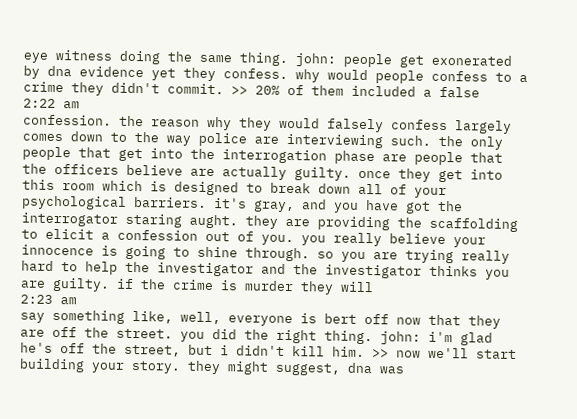eye witness doing the same thing. john: people get exonerated by dna evidence yet they confess. why would people confess to a crime they didn't commit. >> 20% of them included a false
2:22 am
confession. the reason why they would falsely confess largely comes down to the way police are interviewing such. the only people that get into the interrogation phase are people that the officers believe are actually guilty. once they get into this room which is designed to break down all of your psychological barriers. it's gray, and you have got the interrogator staring aught. they are providing the scaffolding to elicit a confession out of you. you really believe your innocence is going to shine through. so you are trying really hard to help the investigator and the investigator thinks you are guilty. if the crime is murder they will
2:23 am
say something like, well, everyone is bert off now that they are off the street. you did the right thing. john: i'm glad he's off the street, but i didn't kill him. >> now we'll start building your story. they might suggest, dna was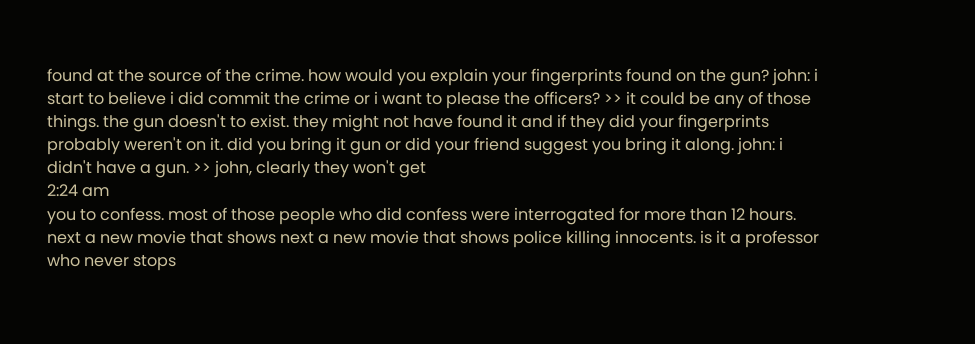found at the source of the crime. how would you explain your fingerprints found on the gun? john: i start to believe i did commit the crime or i want to please the officers? >> it could be any of those things. the gun doesn't to exist. they might not have found it and if they did your fingerprints probably weren't on it. did you bring it gun or did your friend suggest you bring it along. john: i didn't have a gun. >> john, clearly they won't get
2:24 am
you to confess. most of those people who did confess were interrogated for more than 12 hours. next a new movie that shows next a new movie that shows police killing innocents. is it a professor who never stops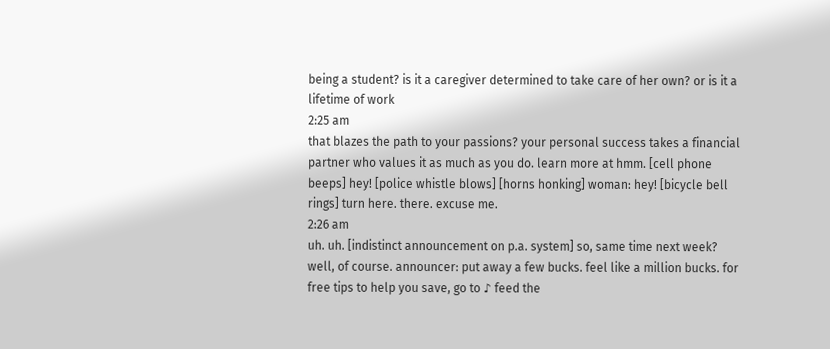being a student? is it a caregiver determined to take care of her own? or is it a lifetime of work
2:25 am
that blazes the path to your passions? your personal success takes a financial partner who values it as much as you do. learn more at hmm. [cell phone beeps] hey! [police whistle blows] [horns honking] woman: hey! [bicycle bell rings] turn here. there. excuse me.
2:26 am
uh. uh. [indistinct announcement on p.a. system] so, same time next week? well, of course. announcer: put away a few bucks. feel like a million bucks. for free tips to help you save, go to ♪ feed the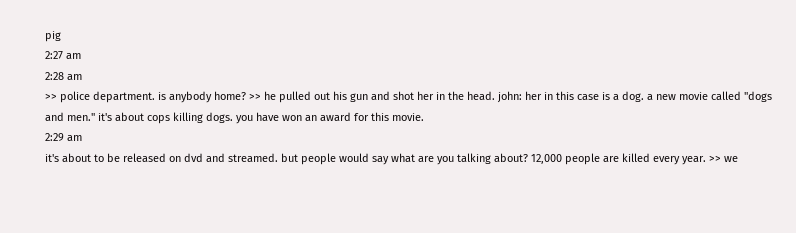pig
2:27 am
2:28 am
>> police department. is anybody home? >> he pulled out his gun and shot her in the head. john: her in this case is a dog. a new movie called "dogs and men." it's about cops killing dogs. you have won an award for this movie.
2:29 am
it's about to be released on dvd and streamed. but people would say what are you talking about? 12,000 people are killed every year. >> we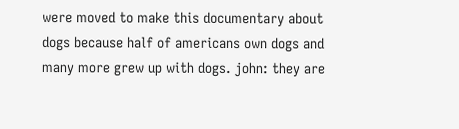were moved to make this documentary about dogs because half of americans own dogs and many more grew up with dogs. john: they are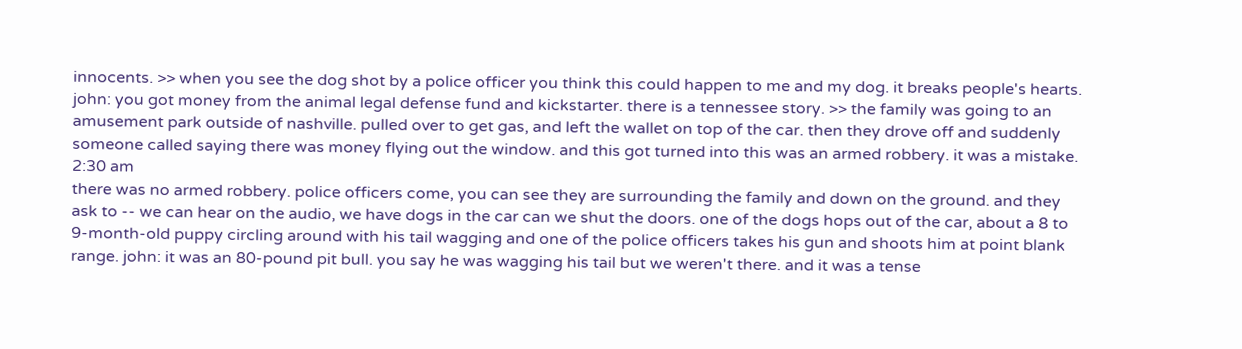innocents. >> when you see the dog shot by a police officer you think this could happen to me and my dog. it breaks people's hearts. john: you got money from the animal legal defense fund and kickstarter. there is a tennessee story. >> the family was going to an amusement park outside of nashville. pulled over to get gas, and left the wallet on top of the car. then they drove off and suddenly someone called saying there was money flying out the window. and this got turned into this was an armed robbery. it was a mistake.
2:30 am
there was no armed robbery. police officers come, you can see they are surrounding the family and down on the ground. and they ask to -- we can hear on the audio, we have dogs in the car can we shut the doors. one of the dogs hops out of the car, about a 8 to 9-month-old puppy circling around with his tail wagging and one of the police officers takes his gun and shoots him at point blank range. john: it was an 80-pound pit bull. you say he was wagging his tail but we weren't there. and it was a tense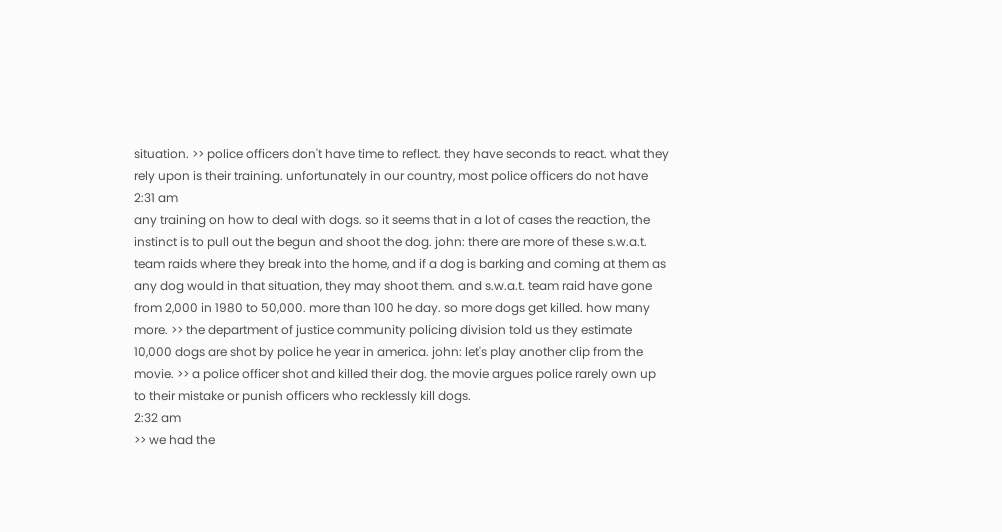situation. >> police officers don't have time to reflect. they have seconds to react. what they rely upon is their training. unfortunately in our country, most police officers do not have
2:31 am
any training on how to deal with dogs. so it seems that in a lot of cases the reaction, the instinct is to pull out the begun and shoot the dog. john: there are more of these s.w.a.t. team raids where they break into the home, and if a dog is barking and coming at them as any dog would in that situation, they may shoot them. and s.w.a.t. team raid have gone from 2,000 in 1980 to 50,000. more than 100 he day. so more dogs get killed. how many more. >> the department of justice community policing division told us they estimate 10,000 dogs are shot by police he year in america. john: let's play another clip from the movie. >> a police officer shot and killed their dog. the movie argues police rarely own up to their mistake or punish officers who recklessly kill dogs.
2:32 am
>> we had the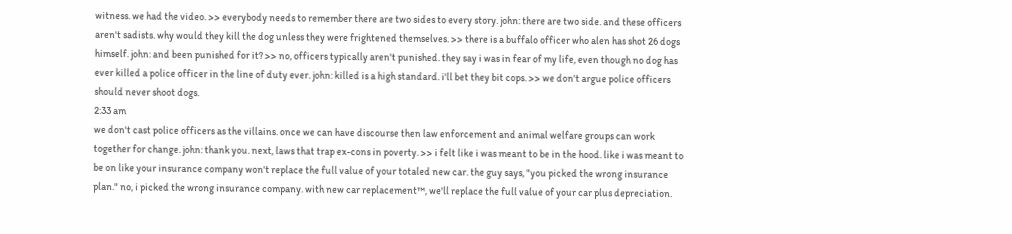witness. we had the video. >> everybody needs to remember there are two sides to every story. john: there are two side. and these officers aren't sadists. why would they kill the dog unless they were frightened themselves. >> there is a buffalo officer who alen has shot 26 dogs himself. john: and been punished for it? >> no, officers typically aren't punished. they say i was in fear of my life, even though no dog has ever killed a police officer in the line of duty ever. john: killed is a high standard. i'll bet they bit cops. >> we don't argue police officers should never shoot dogs.
2:33 am
we don't cast police officers as the villains. once we can have discourse then law enforcement and animal welfare groups can work together for change. john: thank you. next, laws that trap ex-cons in poverty. >> i felt like i was meant to be in the hood. like i was meant to be on like your insurance company won't replace the full value of your totaled new car. the guy says, "you picked the wrong insurance plan." no, i picked the wrong insurance company. with new car replacement™, we'll replace the full value of your car plus depreciation.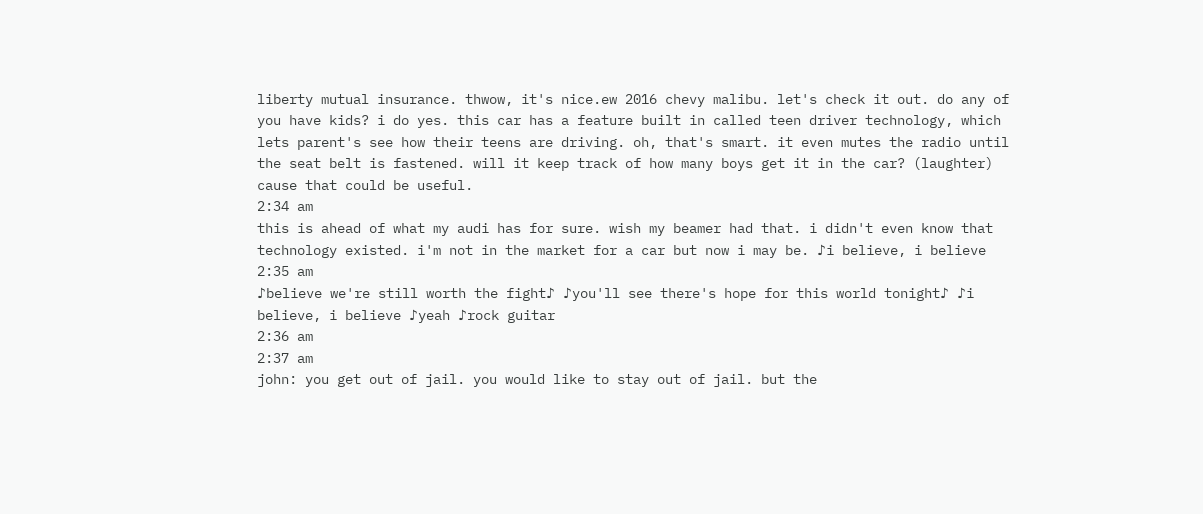liberty mutual insurance. thwow, it's nice.ew 2016 chevy malibu. let's check it out. do any of you have kids? i do yes. this car has a feature built in called teen driver technology, which lets parent's see how their teens are driving. oh, that's smart. it even mutes the radio until the seat belt is fastened. will it keep track of how many boys get it in the car? (laughter) cause that could be useful.
2:34 am
this is ahead of what my audi has for sure. wish my beamer had that. i didn't even know that technology existed. i'm not in the market for a car but now i may be. ♪i believe, i believe
2:35 am
♪believe we're still worth the fight♪ ♪you'll see there's hope for this world tonight♪ ♪i believe, i believe ♪yeah ♪rock guitar
2:36 am
2:37 am
john: you get out of jail. you would like to stay out of jail. but the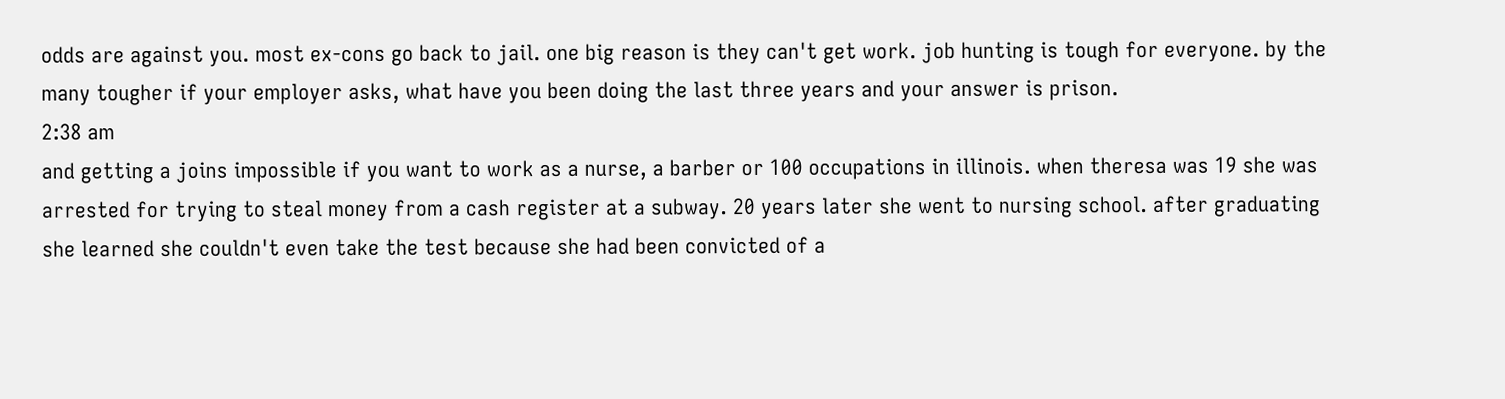odds are against you. most ex-cons go back to jail. one big reason is they can't get work. job hunting is tough for everyone. by the many tougher if your employer asks, what have you been doing the last three years and your answer is prison.
2:38 am
and getting a joins impossible if you want to work as a nurse, a barber or 100 occupations in illinois. when theresa was 19 she was arrested for trying to steal money from a cash register at a subway. 20 years later she went to nursing school. after graduating she learned she couldn't even take the test because she had been convicted of a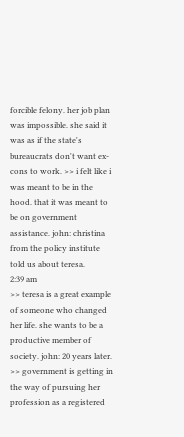forcible felony. her job plan was impossible. she said it was as if the state's bureaucrats don't want ex-cons to work. >> i felt like i was meant to be in the hood. that it was meant to be on government assistance. john: christina from the policy institute told us about teresa.
2:39 am
>> teresa is a great example of someone who changed her life. she wants to be a productive member of society. john: 20 years later. >> government is getting in the way of pursuing her profession as a registered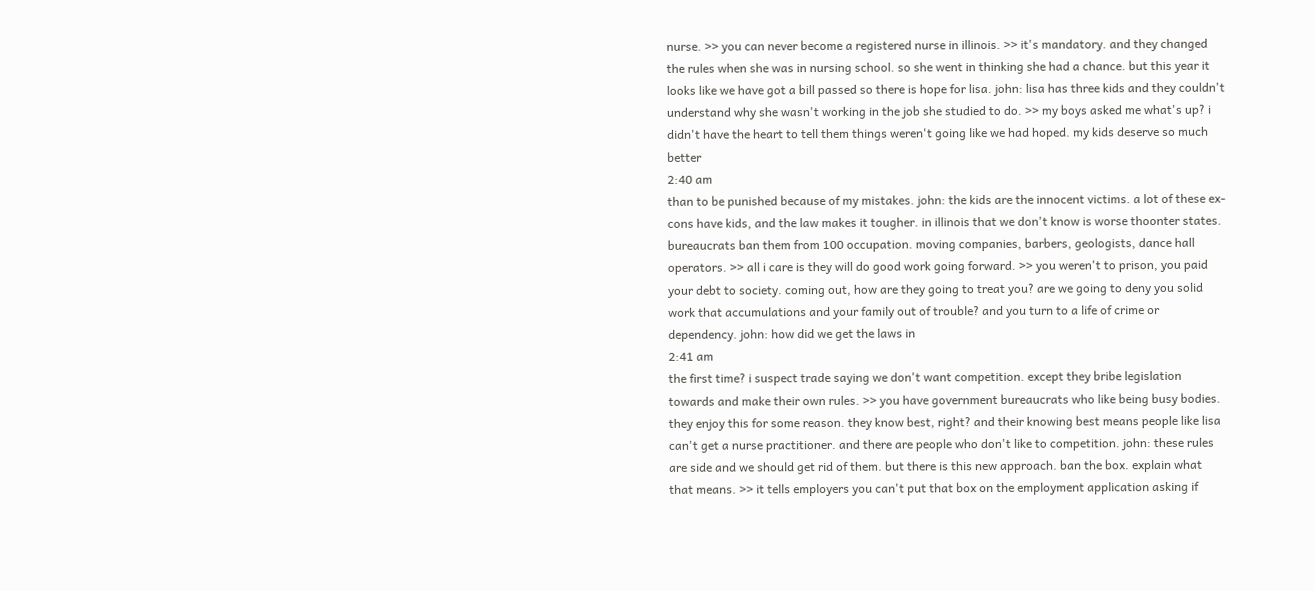nurse. >> you can never become a registered nurse in illinois. >> it's mandatory. and they changed the rules when she was in nursing school. so she went in thinking she had a chance. but this year it looks like we have got a bill passed so there is hope for lisa. john: lisa has three kids and they couldn't understand why she wasn't working in the job she studied to do. >> my boys asked me what's up? i didn't have the heart to tell them things weren't going like we had hoped. my kids deserve so much better
2:40 am
than to be punished because of my mistakes. john: the kids are the innocent victims. a lot of these ex-cons have kids, and the law makes it tougher. in illinois that we don't know is worse thoonter states. bureaucrats ban them from 100 occupation. moving companies, barbers, geologists, dance hall operators. >> all i care is they will do good work going forward. >> you weren't to prison, you paid your debt to society. coming out, how are they going to treat you? are we going to deny you solid work that accumulations and your family out of trouble? and you turn to a life of crime or dependency. john: how did we get the laws in
2:41 am
the first time? i suspect trade saying we don't want competition. except they bribe legislation towards and make their own rules. >> you have government bureaucrats who like being busy bodies. they enjoy this for some reason. they know best, right? and their knowing best means people like lisa can't get a nurse practitioner. and there are people who don't like to competition. john: these rules are side and we should get rid of them. but there is this new approach. ban the box. explain what that means. >> it tells employers you can't put that box on the employment application asking if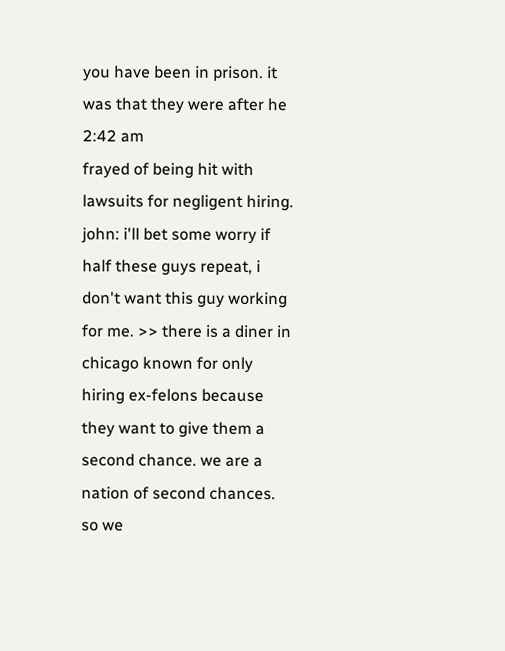you have been in prison. it was that they were after he
2:42 am
frayed of being hit with lawsuits for negligent hiring. john: i'll bet some worry if half these guys repeat, i don't want this guy working for me. >> there is a diner in chicago known for only hiring ex-felons because they want to give them a second chance. we are a nation of second chances. so we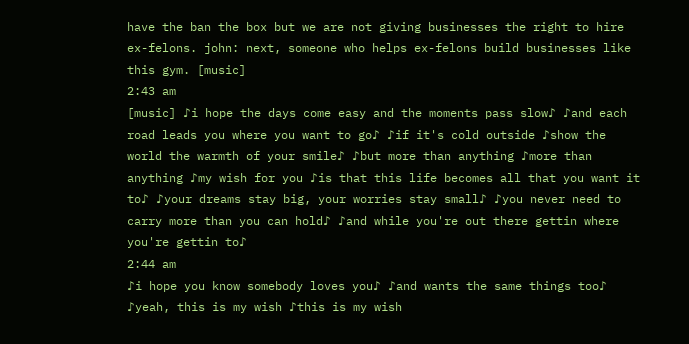have the ban the box but we are not giving businesses the right to hire ex-felons. john: next, someone who helps ex-felons build businesses like this gym. [music]
2:43 am
[music] ♪i hope the days come easy and the moments pass slow♪ ♪and each road leads you where you want to go♪ ♪if it's cold outside ♪show the world the warmth of your smile♪ ♪but more than anything ♪more than anything ♪my wish for you ♪is that this life becomes all that you want it to♪ ♪your dreams stay big, your worries stay small♪ ♪you never need to carry more than you can hold♪ ♪and while you're out there gettin where you're gettin to♪
2:44 am
♪i hope you know somebody loves you♪ ♪and wants the same things too♪ ♪yeah, this is my wish ♪this is my wish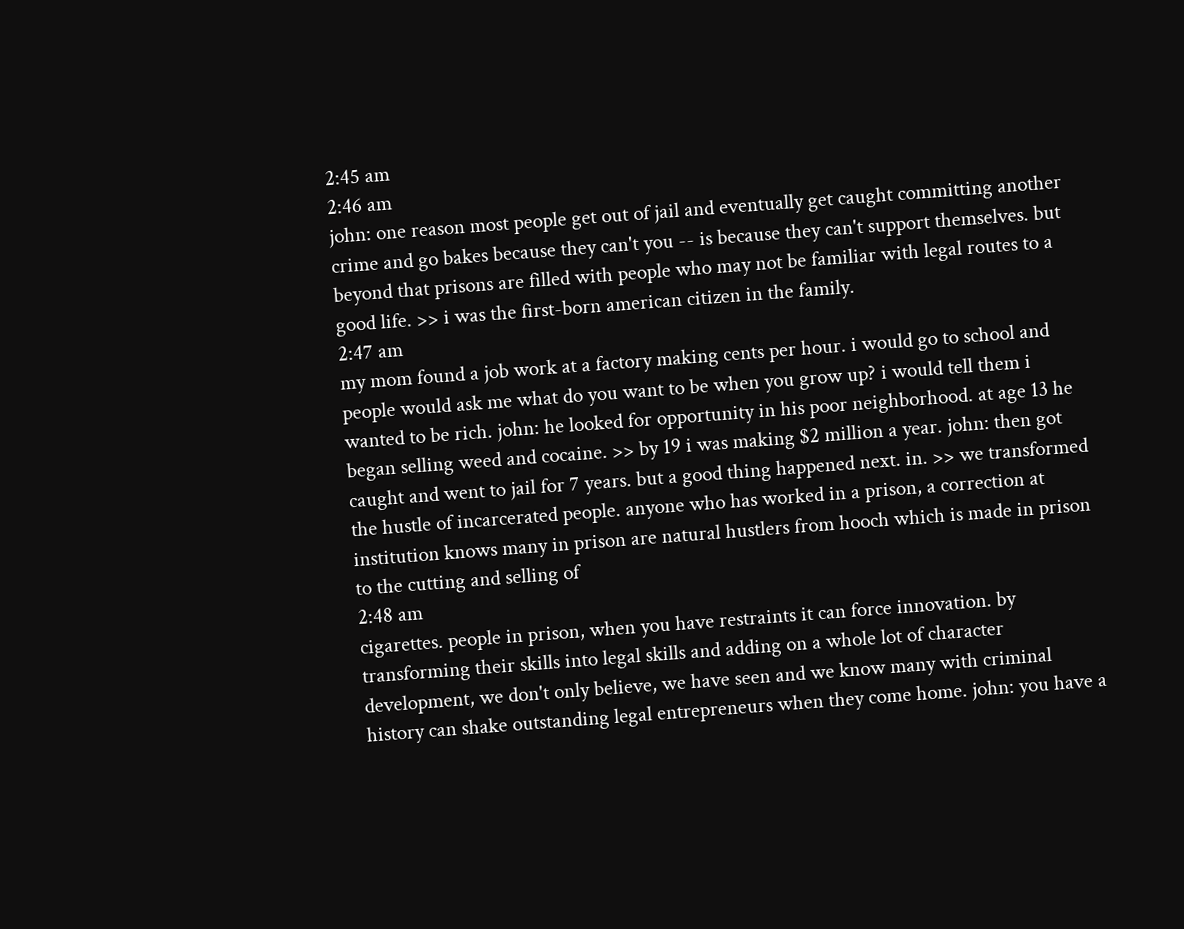2:45 am
2:46 am
john: one reason most people get out of jail and eventually get caught committing another crime and go bakes because they can't you -- is because they can't support themselves. but beyond that prisons are filled with people who may not be familiar with legal routes to a good life. >> i was the first-born american citizen in the family.
2:47 am
my mom found a job work at a factory making cents per hour. i would go to school and people would ask me what do you want to be when you grow up? i would tell them i wanted to be rich. john: he looked for opportunity in his poor neighborhood. at age 13 he began selling weed and cocaine. >> by 19 i was making $2 million a year. john: then got caught and went to jail for 7 years. but a good thing happened next. in. >> we transformed the hustle of incarcerated people. anyone who has worked in a prison, a correction at institution knows many in prison are natural hustlers from hooch which is made in prison to the cutting and selling of
2:48 am
cigarettes. people in prison, when you have restraints it can force innovation. by transforming their skills into legal skills and adding on a whole lot of character development, we don't only believe, we have seen and we know many with criminal history can shake outstanding legal entrepreneurs when they come home. john: you have a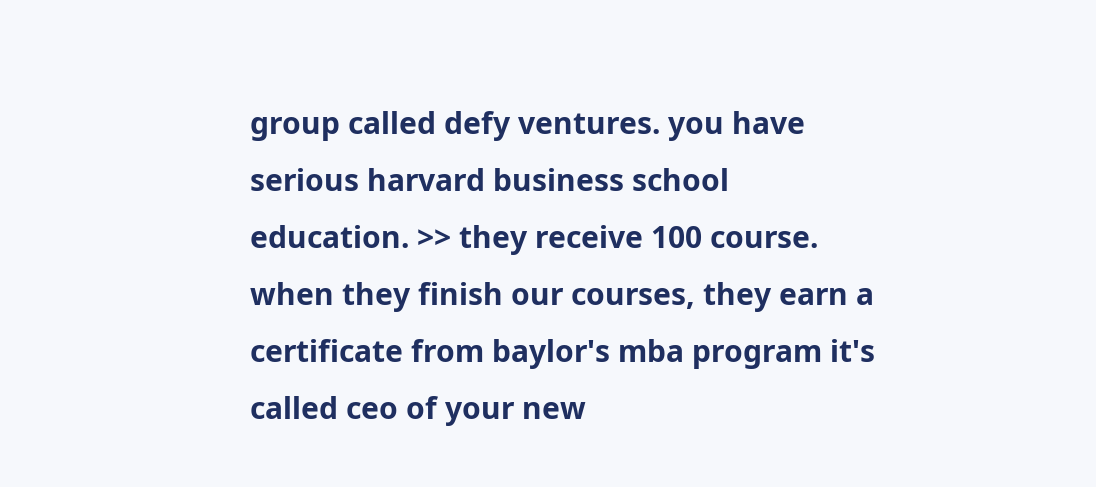group called defy ventures. you have serious harvard business school education. >> they receive 100 course. when they finish our courses, they earn a certificate from baylor's mba program it's called ceo of your new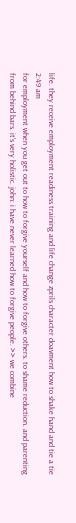life. they receive employment readiness training and life change zprils character doavment how to shake hand and tie a tie
2:49 am
for employment when you get out to how to forgive yourself and how to forgive others. to shame reduction. and parenting from behind bars. it's very holistic. john: i have never learned how to forgive people. >> we combine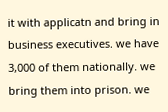it with applicatn and bring in business executives. we have 3,000 of them nationally. we bring them into prison. we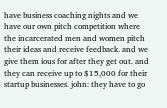have business coaching nights and we have our own pitch competition where the incarcerated men and women pitch their ideas and receive feedback. and we give them ious for after they get out. and they can receive up to $15,000 for their startup businesses. john: they have to go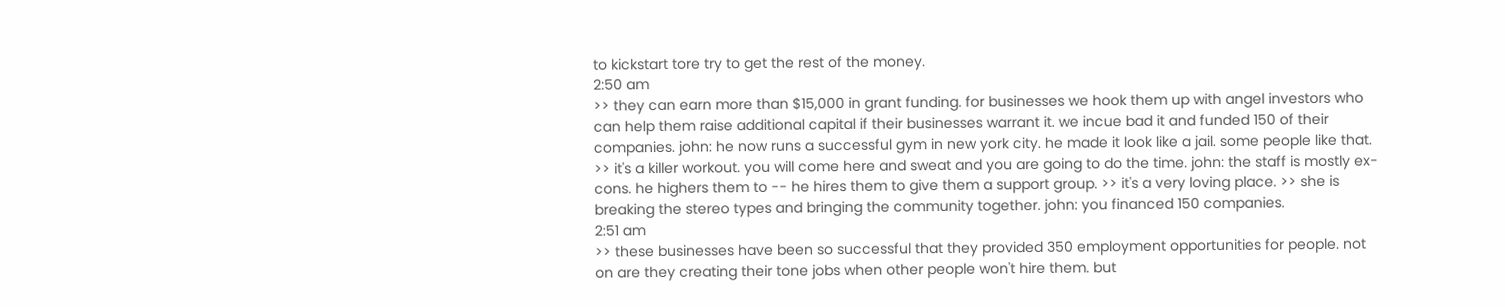to kickstart tore try to get the rest of the money.
2:50 am
>> they can earn more than $15,000 in grant funding. for businesses we hook them up with angel investors who can help them raise additional capital if their businesses warrant it. we incue bad it and funded 150 of their companies. john: he now runs a successful gym in new york city. he made it look like a jail. some people like that. >> it's a killer workout. you will come here and sweat and you are going to do the time. john: the staff is mostly ex-cons. he highers them to -- he hires them to give them a support group. >> it's a very loving place. >> she is breaking the stereo types and bringing the community together. john: you financed 150 companies.
2:51 am
>> these businesses have been so successful that they provided 350 employment opportunities for people. not on are they creating their tone jobs when other people won't hire them. but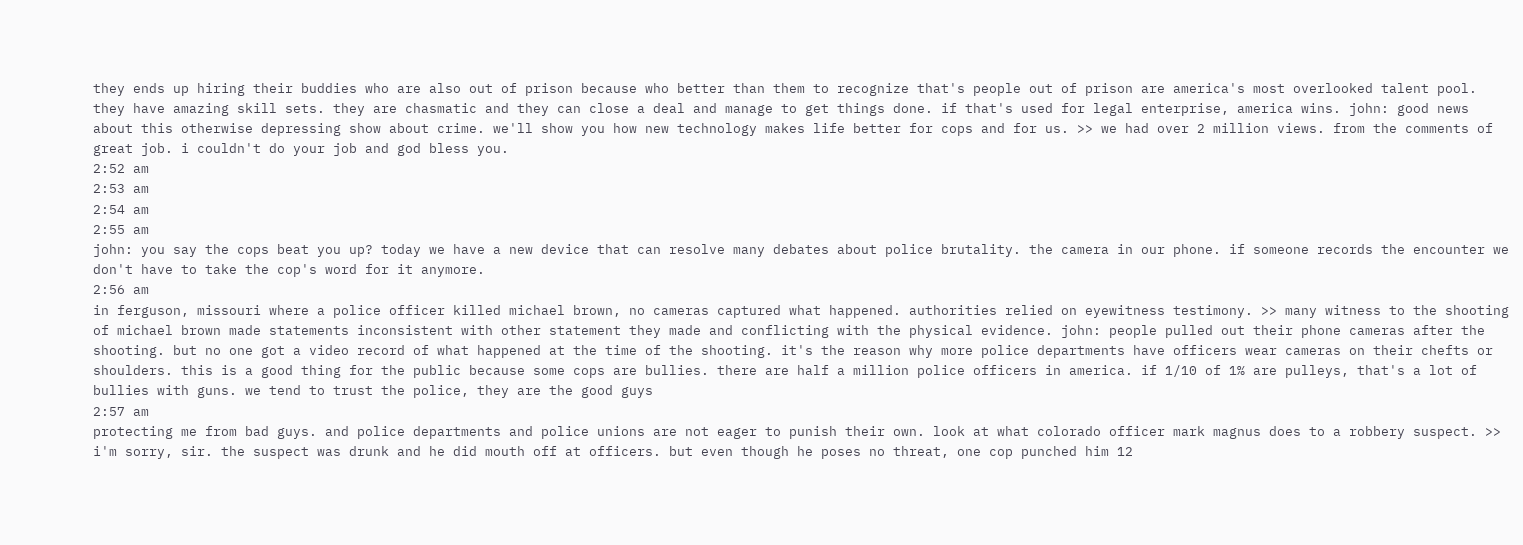they ends up hiring their buddies who are also out of prison because who better than them to recognize that's people out of prison are america's most overlooked talent pool. they have amazing skill sets. they are chasmatic and they can close a deal and manage to get things done. if that's used for legal enterprise, america wins. john: good news about this otherwise depressing show about crime. we'll show you how new technology makes life better for cops and for us. >> we had over 2 million views. from the comments of great job. i couldn't do your job and god bless you.
2:52 am
2:53 am
2:54 am
2:55 am
john: you say the cops beat you up? today we have a new device that can resolve many debates about police brutality. the camera in our phone. if someone records the encounter we don't have to take the cop's word for it anymore.
2:56 am
in ferguson, missouri where a police officer killed michael brown, no cameras captured what happened. authorities relied on eyewitness testimony. >> many witness to the shooting of michael brown made statements inconsistent with other statement they made and conflicting with the physical evidence. john: people pulled out their phone cameras after the shooting. but no one got a video record of what happened at the time of the shooting. it's the reason why more police departments have officers wear cameras on their chefts or shoulders. this is a good thing for the public because some cops are bullies. there are half a million police officers in america. if 1/10 of 1% are pulleys, that's a lot of bullies with guns. we tend to trust the police, they are the good guys
2:57 am
protecting me from bad guys. and police departments and police unions are not eager to punish their own. look at what colorado officer mark magnus does to a robbery suspect. >> i'm sorry, sir. the suspect was drunk and he did mouth off at officers. but even though he poses no threat, one cop punched him 12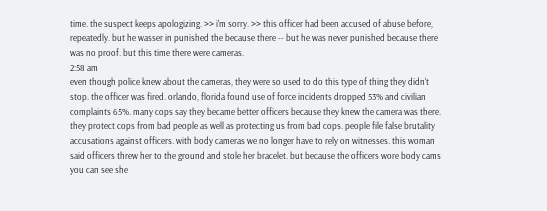time. the suspect keeps apologizing. >> i'm sorry. >> this officer had been accused of abuse before, repeatedly. but he wasser in punished the because there -- but he was never punished because there was no proof. but this time there were cameras.
2:58 am
even though police knew about the cameras, they were so used to do this type of thing they didn't stop. the officer was fired. orlando, florida found use of force incidents dropped 53% and civilian complaints 65%. many cops say they became better officers because they knew the camera was there. they protect cops from bad people as well as protecting us from bad cops. people file false brutality accusations against officers. with body cameras we no longer have to rely on witnesses. this woman said officers threw her to the ground and stole her bracelet. but because the officers wore body cams you can see she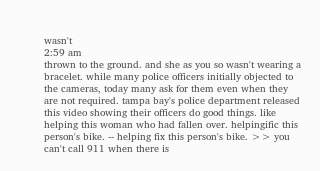wasn't
2:59 am
thrown to the ground. and she as you so wasn't wearing a bracelet. while many police officers initially objected to the cameras, today many ask for them even when they are not required. tampa bay's police department released this video showing their officers do good things. like helping this woman who had fallen over. helpingific this person's bike. -- helping fix this person's bike. >> you can't call 911 when there is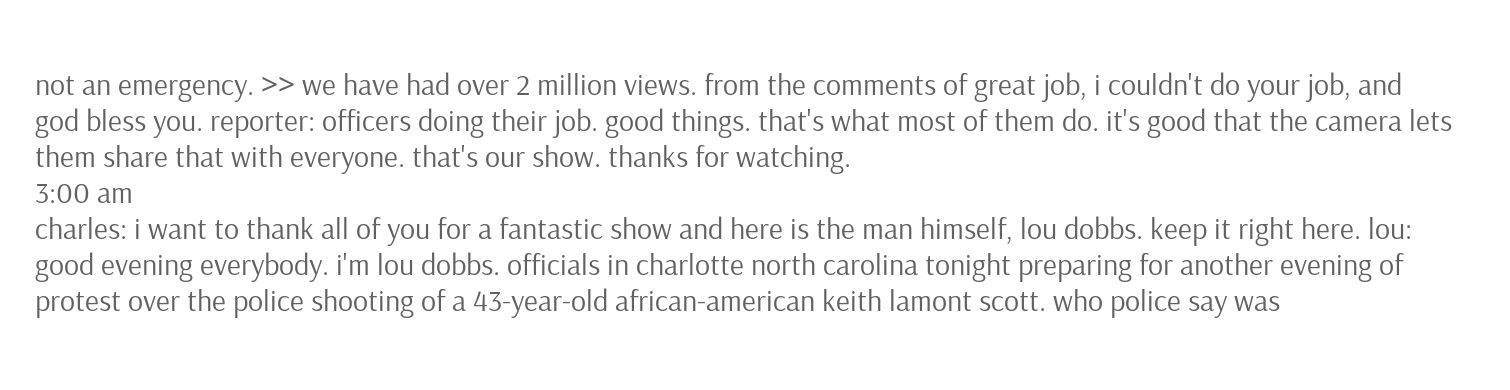not an emergency. >> we have had over 2 million views. from the comments of great job, i couldn't do your job, and god bless you. reporter: officers doing their job. good things. that's what most of them do. it's good that the camera lets them share that with everyone. that's our show. thanks for watching.
3:00 am
charles: i want to thank all of you for a fantastic show and here is the man himself, lou dobbs. keep it right here. lou: good evening everybody. i'm lou dobbs. officials in charlotte north carolina tonight preparing for another evening of protest over the police shooting of a 43-year-old african-american keith lamont scott. who police say was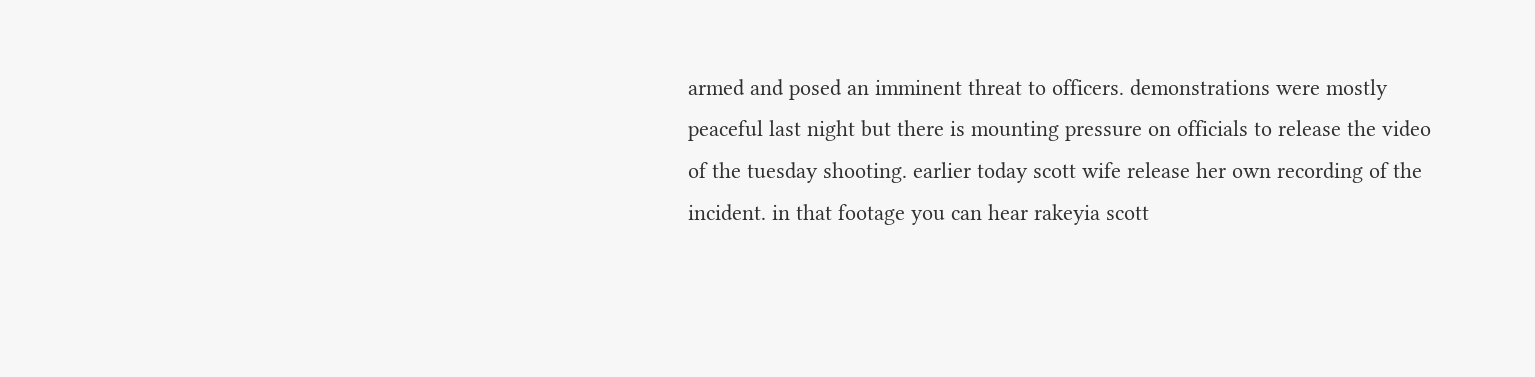armed and posed an imminent threat to officers. demonstrations were mostly peaceful last night but there is mounting pressure on officials to release the video of the tuesday shooting. earlier today scott wife release her own recording of the incident. in that footage you can hear rakeyia scott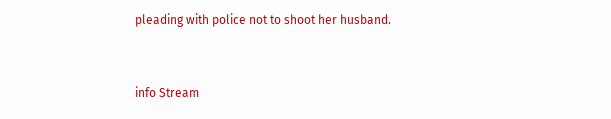pleading with police not to shoot her husband.


info Stream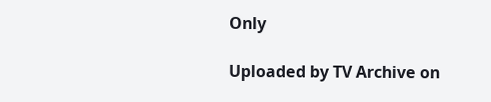Only

Uploaded by TV Archive on